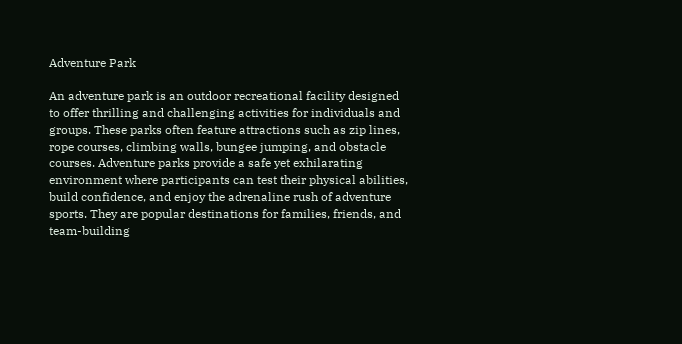Adventure Park

An adventure park is an outdoor recreational facility designed to offer thrilling and challenging activities for individuals and groups. These parks often feature attractions such as zip lines, rope courses, climbing walls, bungee jumping, and obstacle courses. Adventure parks provide a safe yet exhilarating environment where participants can test their physical abilities, build confidence, and enjoy the adrenaline rush of adventure sports. They are popular destinations for families, friends, and team-building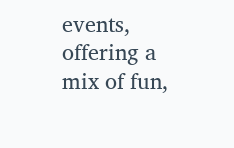events, offering a mix of fun,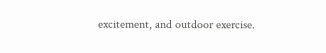excitement, and outdoor exercise.